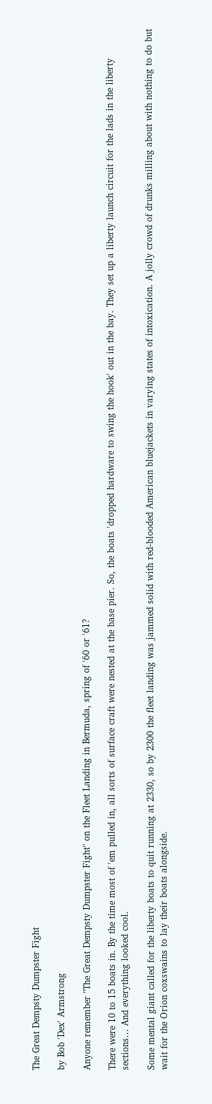The Great Dempsty Dumpster Fight

by Bob 'Dex' Armstrong

Anyone remember "The Great Dempsty Dumpster Fight" on the Fleet Landing in Bermuda, spring of '60 or '61?

There were 10 to 15 boats in. By the time most of 'em pulled in, all sorts of surface craft were nested at the base pier. So, the boats 'dropped hardware to swing the hook' out in the bay. They set up a liberty launch circuit for the lads in the liberty sections… And everything looked cool.

Some mental giant called for the liberty boats to quit running at 2330, so by 2300 the fleet landing was jammed solid with red-blooded American bluejackets in varying states of intoxication. A jolly crowd of drunks milling about with nothing to do but wait for the Orion coxswains to lay their boats alongside.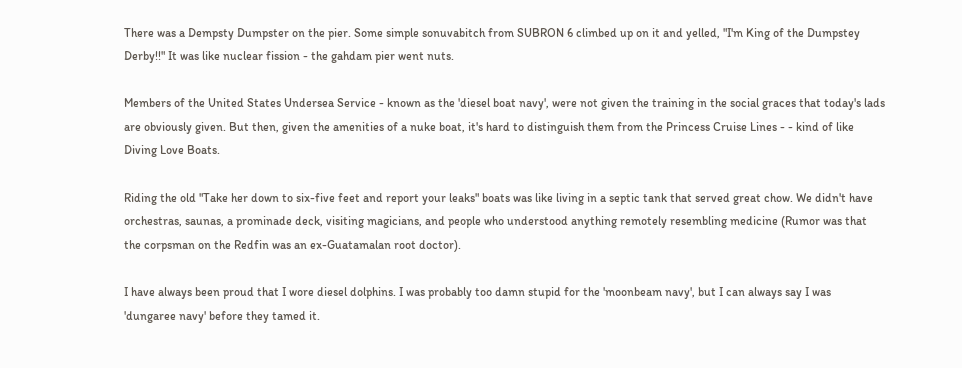There was a Dempsty Dumpster on the pier. Some simple sonuvabitch from SUBRON 6 climbed up on it and yelled, "I'm King of the Dumpstey Derby!!" It was like nuclear fission - the gahdam pier went nuts.

Members of the United States Undersea Service - known as the 'diesel boat navy', were not given the training in the social graces that today's lads are obviously given. But then, given the amenities of a nuke boat, it's hard to distinguish them from the Princess Cruise Lines - - kind of like Diving Love Boats.

Riding the old "Take her down to six-five feet and report your leaks" boats was like living in a septic tank that served great chow. We didn't have orchestras, saunas, a prominade deck, visiting magicians, and people who understood anything remotely resembling medicine (Rumor was that the corpsman on the Redfin was an ex-Guatamalan root doctor).

I have always been proud that I wore diesel dolphins. I was probably too damn stupid for the 'moonbeam navy', but I can always say I was 'dungaree navy' before they tamed it.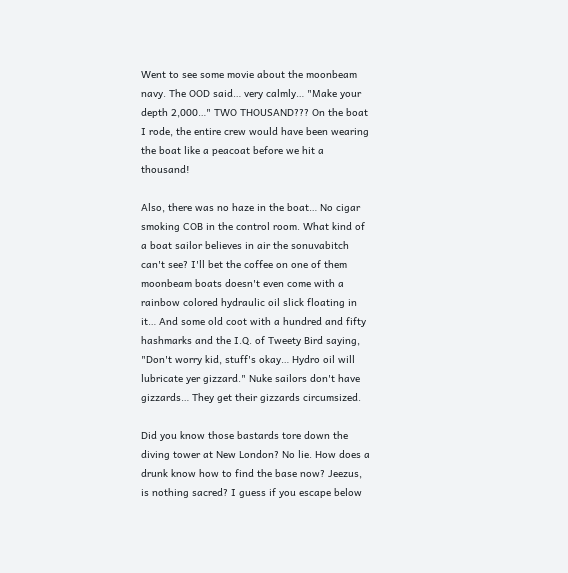Went to see some movie about the moonbeam navy. The OOD said… very calmly… "Make your depth 2,000…" TWO THOUSAND??? On the boat I rode, the entire crew would have been wearing the boat like a peacoat before we hit a thousand!

Also, there was no haze in the boat… No cigar smoking COB in the control room. What kind of a boat sailor believes in air the sonuvabitch can't see? I'll bet the coffee on one of them moonbeam boats doesn't even come with a rainbow colored hydraulic oil slick floating in it… And some old coot with a hundred and fifty hashmarks and the I.Q. of Tweety Bird saying, "Don't worry kid, stuff's okay… Hydro oil will lubricate yer gizzard." Nuke sailors don't have gizzards… They get their gizzards circumsized.

Did you know those bastards tore down the diving tower at New London? No lie. How does a drunk know how to find the base now? Jeezus, is nothing sacred? I guess if you escape below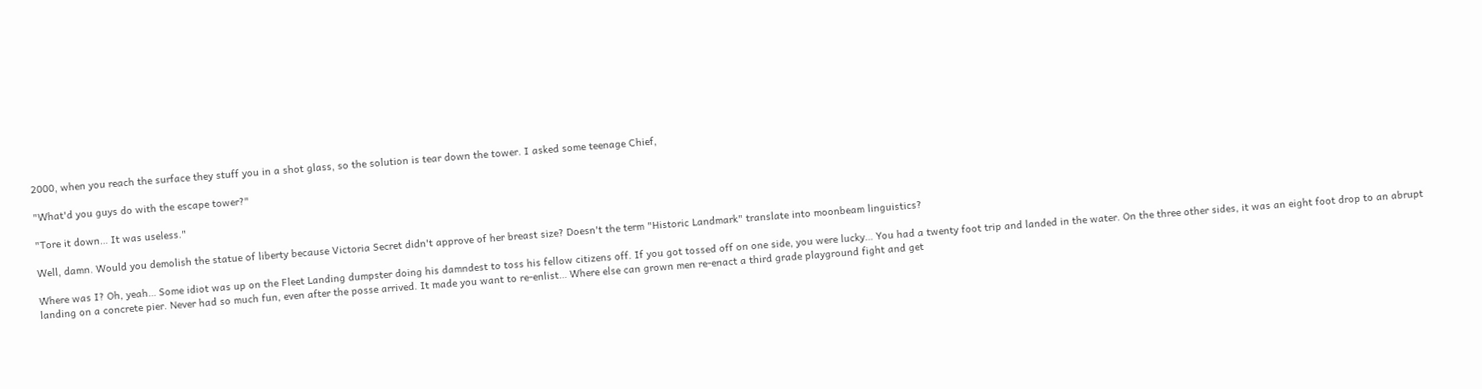2000, when you reach the surface they stuff you in a shot glass, so the solution is tear down the tower. I asked some teenage Chief,

"What'd you guys do with the escape tower?"

"Tore it down… It was useless."

Well, damn. Would you demolish the statue of liberty because Victoria Secret didn't approve of her breast size? Doesn't the term "Historic Landmark" translate into moonbeam linguistics?

Where was I? Oh, yeah… Some idiot was up on the Fleet Landing dumpster doing his damndest to toss his fellow citizens off. If you got tossed off on one side, you were lucky… You had a twenty foot trip and landed in the water. On the three other sides, it was an eight foot drop to an abrupt landing on a concrete pier. Never had so much fun, even after the posse arrived. It made you want to re-enlist… Where else can grown men re-enact a third grade playground fight and get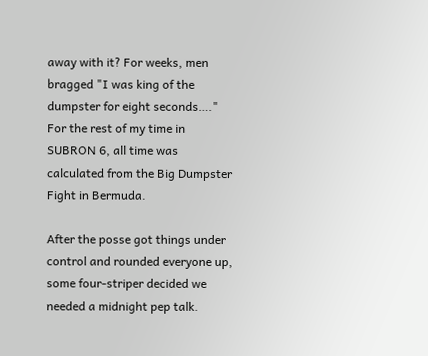away with it? For weeks, men bragged "I was king of the dumpster for eight seconds…." For the rest of my time in SUBRON 6, all time was calculated from the Big Dumpster Fight in Bermuda.

After the posse got things under control and rounded everyone up, some four-striper decided we needed a midnight pep talk.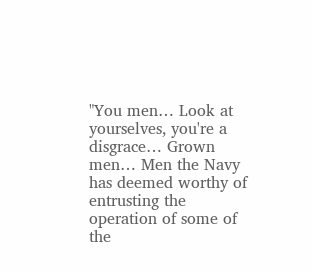"You men… Look at yourselves, you're a disgrace… Grown men… Men the Navy has deemed worthy of entrusting the operation of some of the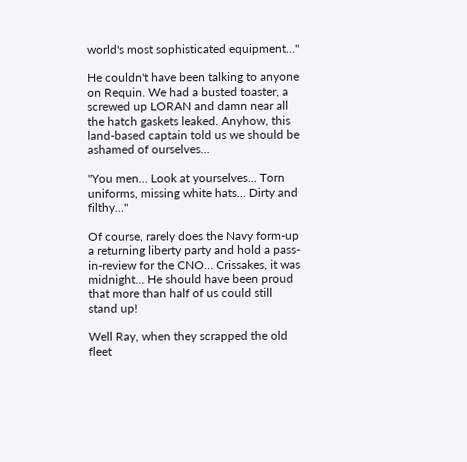world's most sophisticated equipment…"

He couldn't have been talking to anyone on Requin. We had a busted toaster, a screwed up LORAN and damn near all the hatch gaskets leaked. Anyhow, this land-based captain told us we should be ashamed of ourselves…

"You men… Look at yourselves… Torn uniforms, missing white hats… Dirty and filthy…"

Of course, rarely does the Navy form-up a returning liberty party and hold a pass-in-review for the CNO… Crissakes, it was midnight… He should have been proud that more than half of us could still stand up!

Well Ray, when they scrapped the old fleet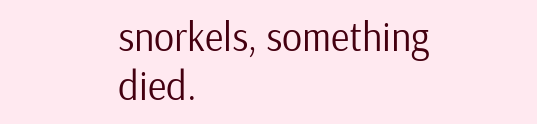snorkels, something died.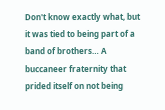Don't know exactly what, but it was tied to being part of a band of brothers… A buccaneer fraternity that prided itself on not being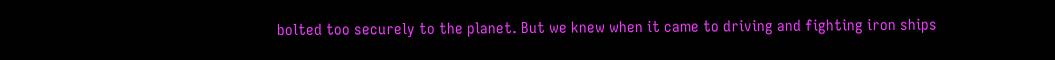bolted too securely to the planet. But we knew when it came to driving and fighting iron ships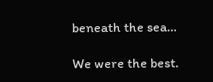beneath the sea…

We were the best.